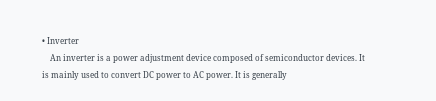• Inverter
    An inverter is a power adjustment device composed of semiconductor devices. It is mainly used to convert DC power to AC power. It is generally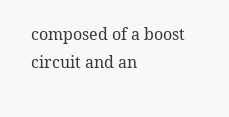composed of a boost circuit and an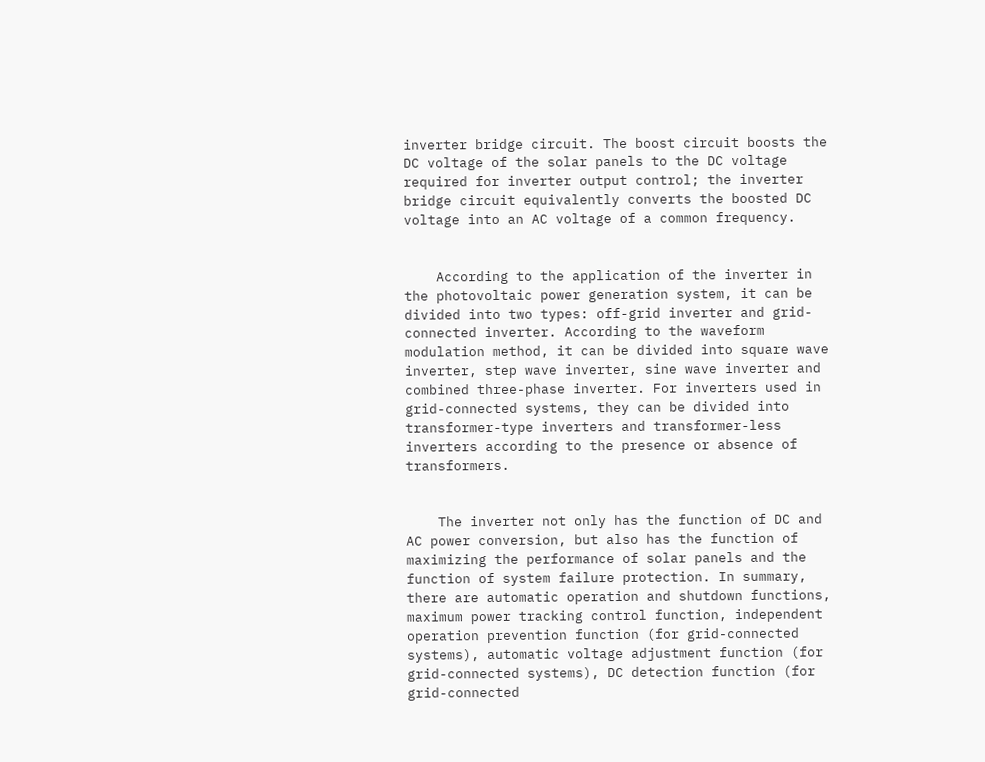inverter bridge circuit. The boost circuit boosts the DC voltage of the solar panels to the DC voltage required for inverter output control; the inverter bridge circuit equivalently converts the boosted DC voltage into an AC voltage of a common frequency.


    According to the application of the inverter in the photovoltaic power generation system, it can be divided into two types: off-grid inverter and grid-connected inverter. According to the waveform modulation method, it can be divided into square wave inverter, step wave inverter, sine wave inverter and combined three-phase inverter. For inverters used in grid-connected systems, they can be divided into transformer-type inverters and transformer-less inverters according to the presence or absence of transformers.


    The inverter not only has the function of DC and AC power conversion, but also has the function of maximizing the performance of solar panels and the function of system failure protection. In summary, there are automatic operation and shutdown functions, maximum power tracking control function, independent operation prevention function (for grid-connected systems), automatic voltage adjustment function (for grid-connected systems), DC detection function (for grid-connected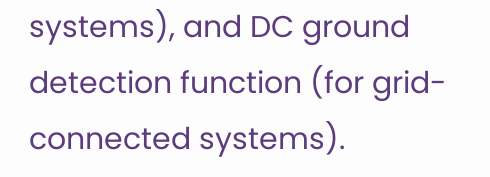systems), and DC ground detection function (for grid-connected systems).